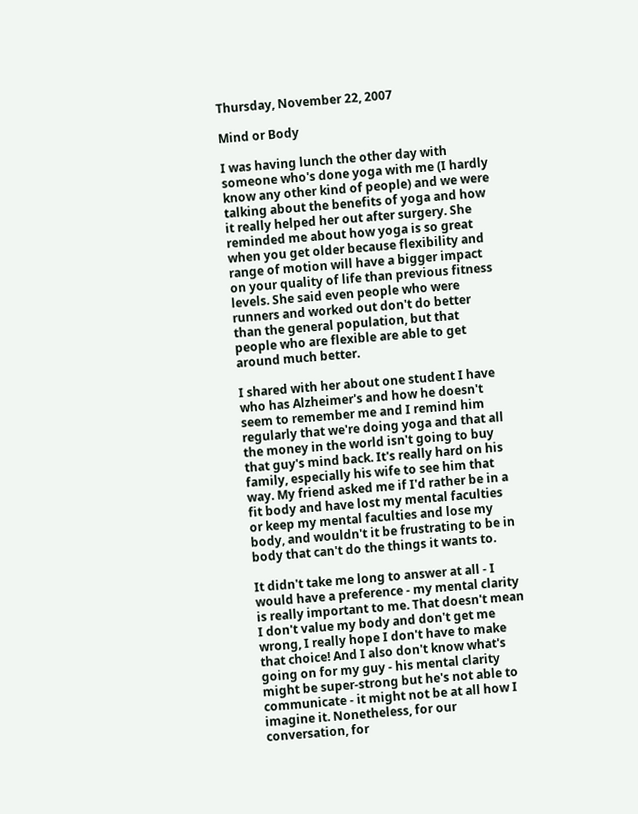Thursday, November 22, 2007

Mind or Body

I was having lunch the other day with someone who's done yoga with me (I hardly know any other kind of people) and we were talking about the benefits of yoga and how it really helped her out after surgery. She reminded me about how yoga is so great when you get older because flexibility and range of motion will have a bigger impact on your quality of life than previous fitness levels. She said even people who were runners and worked out don't do better than the general population, but that people who are flexible are able to get around much better.

I shared with her about one student I have who has Alzheimer's and how he doesn't seem to remember me and I remind him regularly that we're doing yoga and that all the money in the world isn't going to buy that guy's mind back. It's really hard on his family, especially his wife to see him that way. My friend asked me if I'd rather be in a fit body and have lost my mental faculties or keep my mental faculties and lose my body, and wouldn't it be frustrating to be in body that can't do the things it wants to.

It didn't take me long to answer at all - I would have a preference - my mental clarity is really important to me. That doesn't mean I don't value my body and don't get me wrong, I really hope I don't have to make that choice! And I also don't know what's going on for my guy - his mental clarity might be super-strong but he's not able to communicate - it might not be at all how I imagine it. Nonetheless, for our conversation, for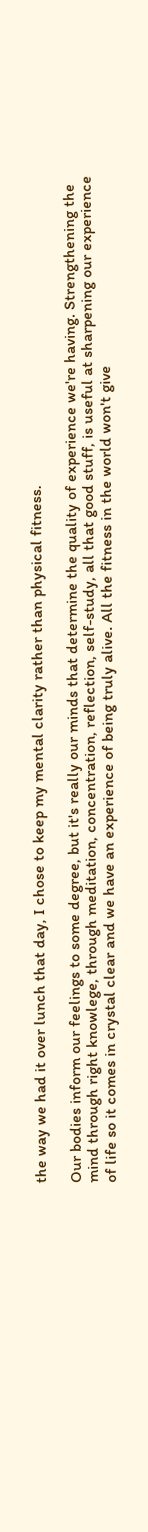the way we had it over lunch that day, I chose to keep my mental clarity rather than physical fitness.

Our bodies inform our feelings to some degree, but it's really our minds that determine the quality of experience we're having. Strengthening the mind through right knowlege, through meditation, concentration, reflection, self-study, all that good stuff, is useful at sharpening our experience of life so it comes in crystal clear and we have an experience of being truly alive. All the fitness in the world won't give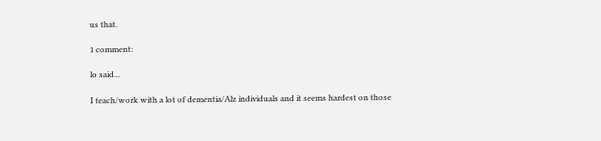us that.

1 comment:

lo said...

I teach/work with a lot of dementia/Alz individuals and it seems hardest on those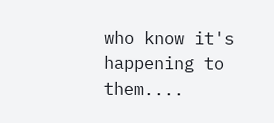who know it's happening to them....